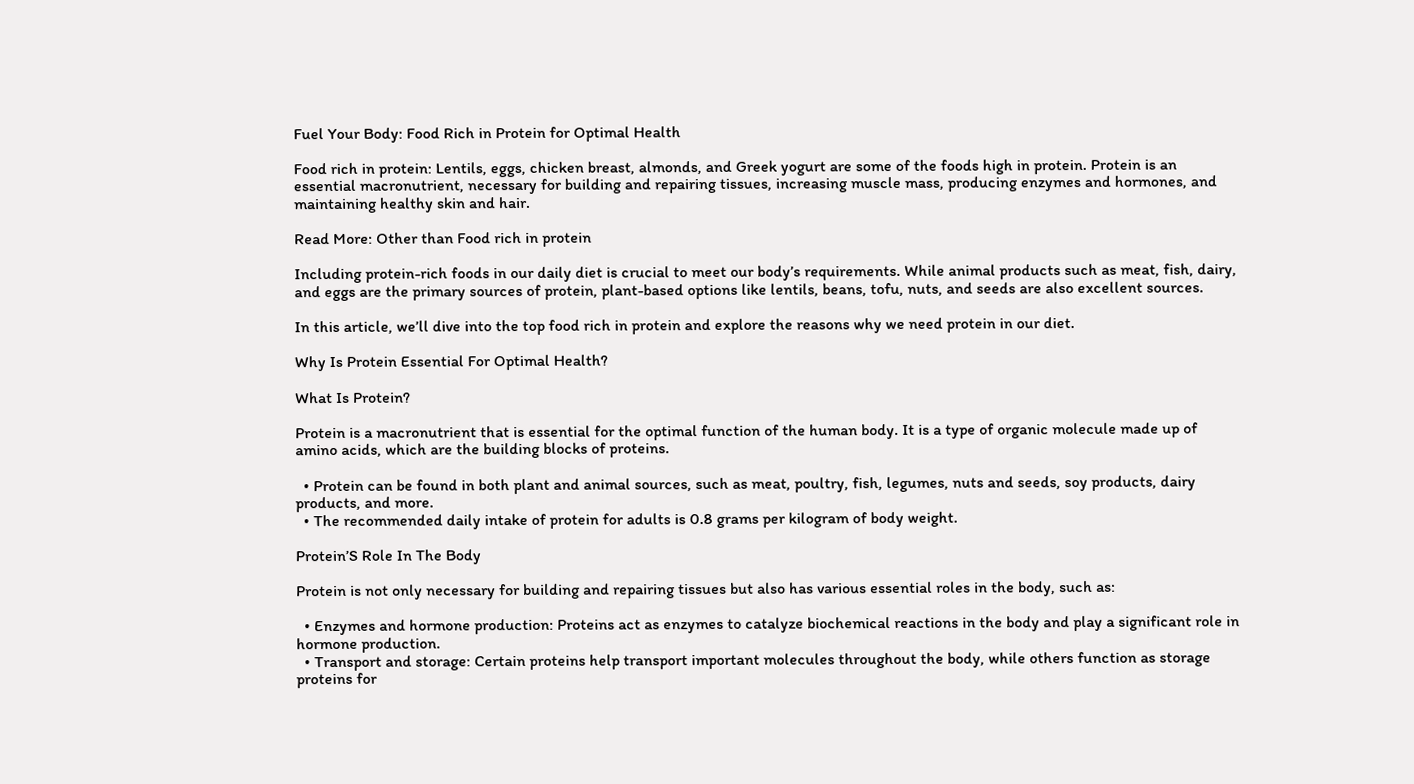Fuel Your Body: Food Rich in Protein for Optimal Health

Food rich in protein: Lentils, eggs, chicken breast, almonds, and Greek yogurt are some of the foods high in protein. Protein is an essential macronutrient, necessary for building and repairing tissues, increasing muscle mass, producing enzymes and hormones, and maintaining healthy skin and hair.

Read More: Other than Food rich in protein

Including protein-rich foods in our daily diet is crucial to meet our body’s requirements. While animal products such as meat, fish, dairy, and eggs are the primary sources of protein, plant-based options like lentils, beans, tofu, nuts, and seeds are also excellent sources.

In this article, we’ll dive into the top food rich in protein and explore the reasons why we need protein in our diet.

Why Is Protein Essential For Optimal Health?

What Is Protein?

Protein is a macronutrient that is essential for the optimal function of the human body. It is a type of organic molecule made up of amino acids, which are the building blocks of proteins.

  • Protein can be found in both plant and animal sources, such as meat, poultry, fish, legumes, nuts and seeds, soy products, dairy products, and more.
  • The recommended daily intake of protein for adults is 0.8 grams per kilogram of body weight.

Protein’S Role In The Body

Protein is not only necessary for building and repairing tissues but also has various essential roles in the body, such as:

  • Enzymes and hormone production: Proteins act as enzymes to catalyze biochemical reactions in the body and play a significant role in hormone production.
  • Transport and storage: Certain proteins help transport important molecules throughout the body, while others function as storage proteins for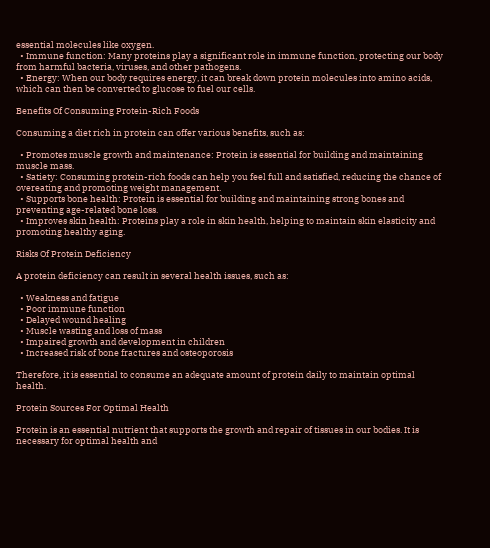essential molecules like oxygen.
  • Immune function: Many proteins play a significant role in immune function, protecting our body from harmful bacteria, viruses, and other pathogens.
  • Energy: When our body requires energy, it can break down protein molecules into amino acids, which can then be converted to glucose to fuel our cells.

Benefits Of Consuming Protein-Rich Foods

Consuming a diet rich in protein can offer various benefits, such as:

  • Promotes muscle growth and maintenance: Protein is essential for building and maintaining muscle mass.
  • Satiety: Consuming protein-rich foods can help you feel full and satisfied, reducing the chance of overeating and promoting weight management.
  • Supports bone health: Protein is essential for building and maintaining strong bones and preventing age-related bone loss.
  • Improves skin health: Proteins play a role in skin health, helping to maintain skin elasticity and promoting healthy aging.

Risks Of Protein Deficiency

A protein deficiency can result in several health issues, such as:

  • Weakness and fatigue
  • Poor immune function
  • Delayed wound healing
  • Muscle wasting and loss of mass
  • Impaired growth and development in children
  • Increased risk of bone fractures and osteoporosis

Therefore, it is essential to consume an adequate amount of protein daily to maintain optimal health.

Protein Sources For Optimal Health

Protein is an essential nutrient that supports the growth and repair of tissues in our bodies. It is necessary for optimal health and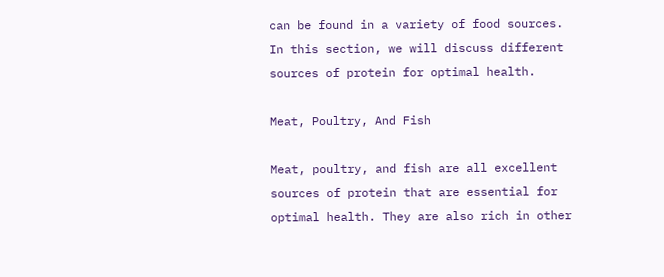can be found in a variety of food sources. In this section, we will discuss different sources of protein for optimal health.

Meat, Poultry, And Fish

Meat, poultry, and fish are all excellent sources of protein that are essential for optimal health. They are also rich in other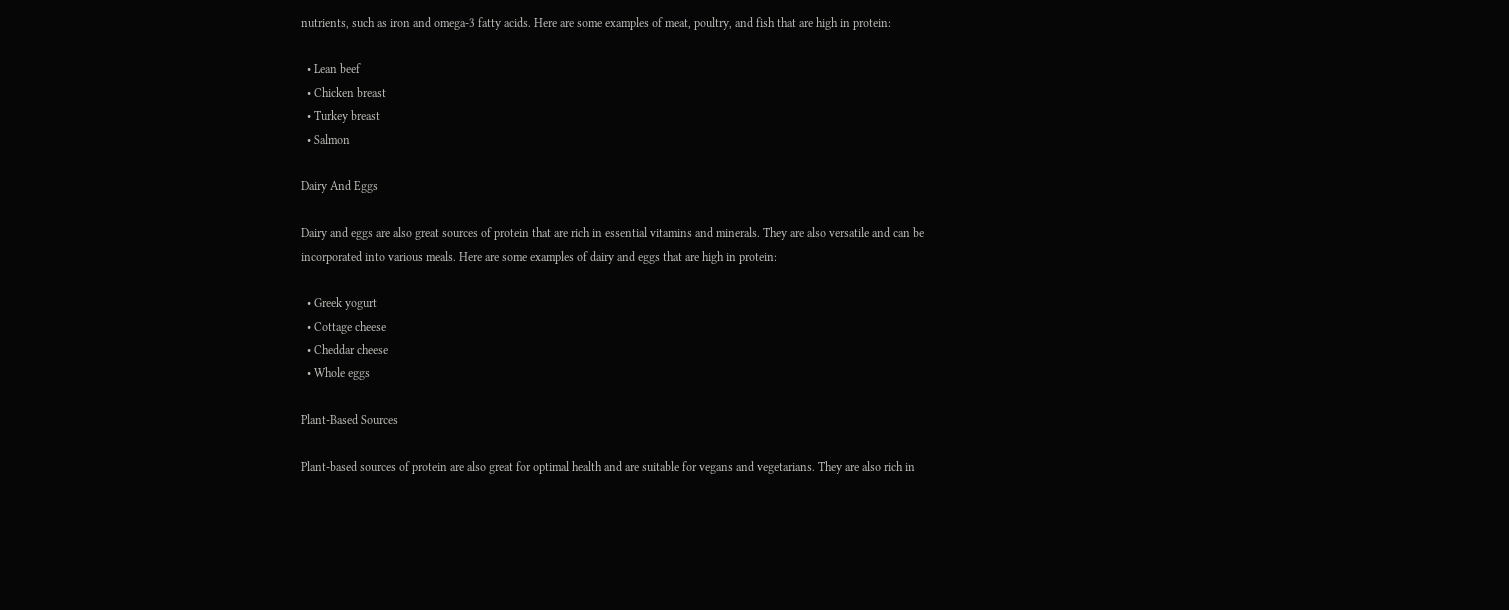nutrients, such as iron and omega-3 fatty acids. Here are some examples of meat, poultry, and fish that are high in protein:

  • Lean beef
  • Chicken breast
  • Turkey breast
  • Salmon

Dairy And Eggs

Dairy and eggs are also great sources of protein that are rich in essential vitamins and minerals. They are also versatile and can be incorporated into various meals. Here are some examples of dairy and eggs that are high in protein:

  • Greek yogurt
  • Cottage cheese
  • Cheddar cheese
  • Whole eggs

Plant-Based Sources

Plant-based sources of protein are also great for optimal health and are suitable for vegans and vegetarians. They are also rich in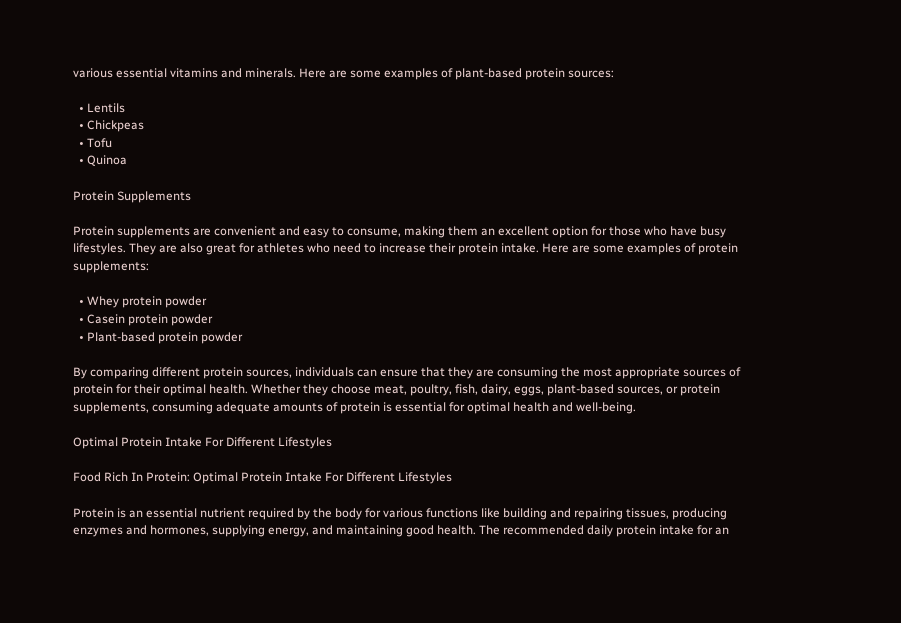various essential vitamins and minerals. Here are some examples of plant-based protein sources:

  • Lentils
  • Chickpeas
  • Tofu
  • Quinoa

Protein Supplements

Protein supplements are convenient and easy to consume, making them an excellent option for those who have busy lifestyles. They are also great for athletes who need to increase their protein intake. Here are some examples of protein supplements:

  • Whey protein powder
  • Casein protein powder
  • Plant-based protein powder

By comparing different protein sources, individuals can ensure that they are consuming the most appropriate sources of protein for their optimal health. Whether they choose meat, poultry, fish, dairy, eggs, plant-based sources, or protein supplements, consuming adequate amounts of protein is essential for optimal health and well-being.

Optimal Protein Intake For Different Lifestyles

Food Rich In Protein: Optimal Protein Intake For Different Lifestyles

Protein is an essential nutrient required by the body for various functions like building and repairing tissues, producing enzymes and hormones, supplying energy, and maintaining good health. The recommended daily protein intake for an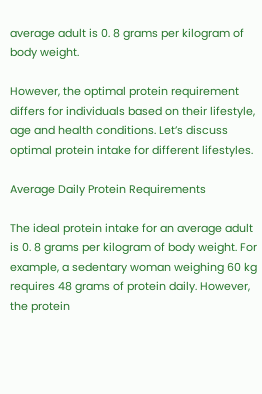average adult is 0. 8 grams per kilogram of body weight.

However, the optimal protein requirement differs for individuals based on their lifestyle, age and health conditions. Let’s discuss optimal protein intake for different lifestyles.

Average Daily Protein Requirements

The ideal protein intake for an average adult is 0. 8 grams per kilogram of body weight. For example, a sedentary woman weighing 60 kg requires 48 grams of protein daily. However, the protein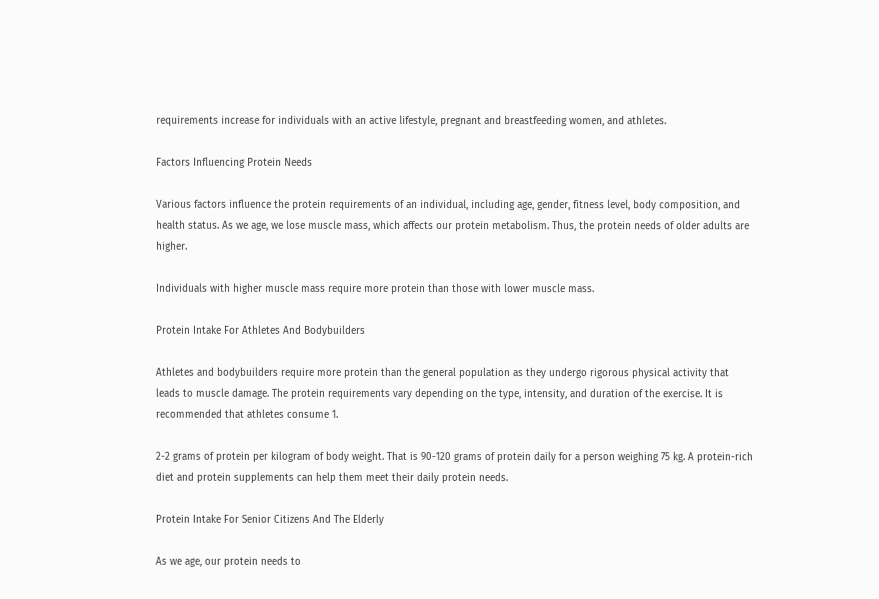requirements increase for individuals with an active lifestyle, pregnant and breastfeeding women, and athletes.

Factors Influencing Protein Needs

Various factors influence the protein requirements of an individual, including age, gender, fitness level, body composition, and health status. As we age, we lose muscle mass, which affects our protein metabolism. Thus, the protein needs of older adults are higher.

Individuals with higher muscle mass require more protein than those with lower muscle mass.

Protein Intake For Athletes And Bodybuilders

Athletes and bodybuilders require more protein than the general population as they undergo rigorous physical activity that leads to muscle damage. The protein requirements vary depending on the type, intensity, and duration of the exercise. It is recommended that athletes consume 1.

2-2 grams of protein per kilogram of body weight. That is 90-120 grams of protein daily for a person weighing 75 kg. A protein-rich diet and protein supplements can help them meet their daily protein needs.

Protein Intake For Senior Citizens And The Elderly

As we age, our protein needs to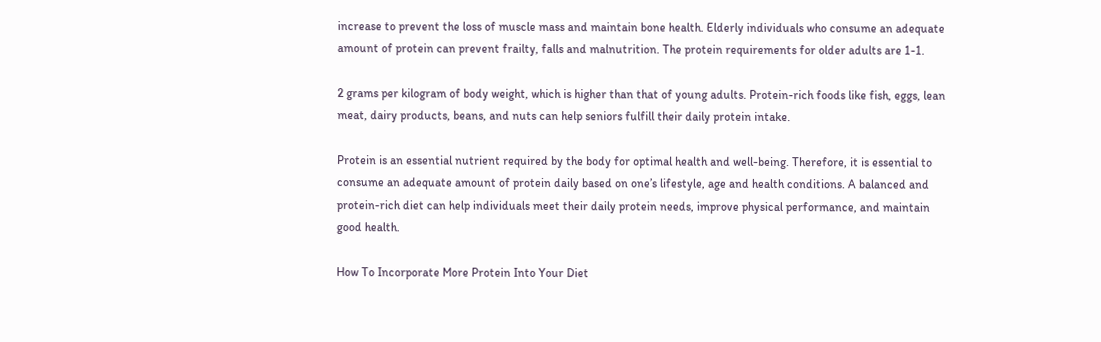increase to prevent the loss of muscle mass and maintain bone health. Elderly individuals who consume an adequate amount of protein can prevent frailty, falls and malnutrition. The protein requirements for older adults are 1-1.

2 grams per kilogram of body weight, which is higher than that of young adults. Protein-rich foods like fish, eggs, lean meat, dairy products, beans, and nuts can help seniors fulfill their daily protein intake.

Protein is an essential nutrient required by the body for optimal health and well-being. Therefore, it is essential to consume an adequate amount of protein daily based on one’s lifestyle, age and health conditions. A balanced and protein-rich diet can help individuals meet their daily protein needs, improve physical performance, and maintain good health.

How To Incorporate More Protein Into Your Diet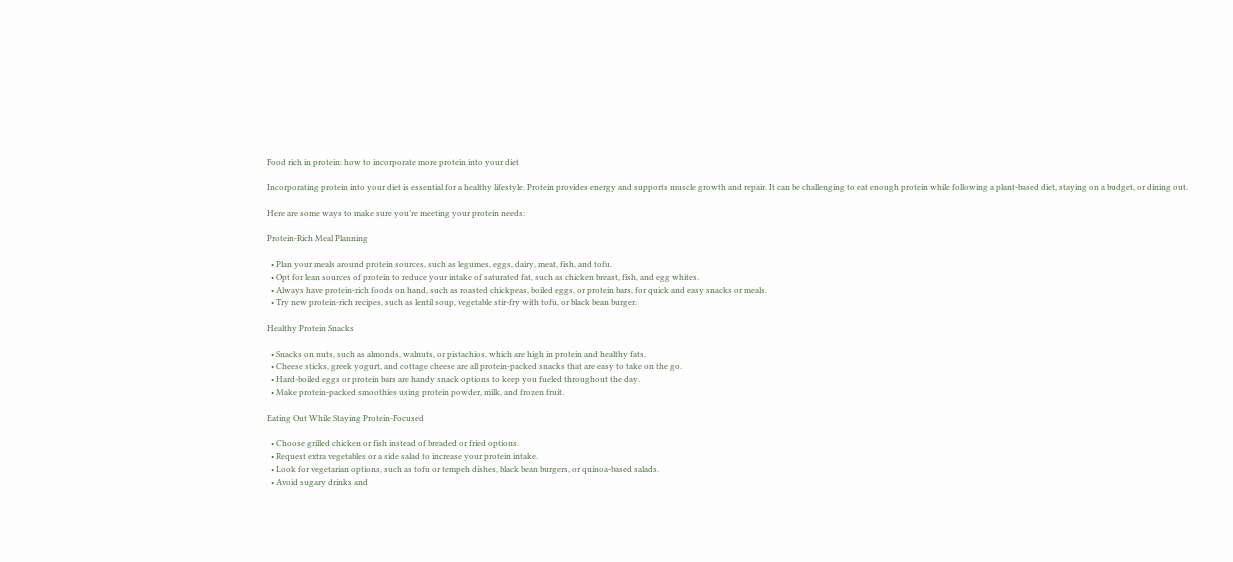Food rich in protein: how to incorporate more protein into your diet

Incorporating protein into your diet is essential for a healthy lifestyle. Protein provides energy and supports muscle growth and repair. It can be challenging to eat enough protein while following a plant-based diet, staying on a budget, or dining out.

Here are some ways to make sure you’re meeting your protein needs:

Protein-Rich Meal Planning

  • Plan your meals around protein sources, such as legumes, eggs, dairy, meat, fish, and tofu.
  • Opt for lean sources of protein to reduce your intake of saturated fat, such as chicken breast, fish, and egg whites.
  • Always have protein-rich foods on hand, such as roasted chickpeas, boiled eggs, or protein bars, for quick and easy snacks or meals.
  • Try new protein-rich recipes, such as lentil soup, vegetable stir-fry with tofu, or black bean burger.

Healthy Protein Snacks

  • Snacks on nuts, such as almonds, walnuts, or pistachios, which are high in protein and healthy fats.
  • Cheese sticks, greek yogurt, and cottage cheese are all protein-packed snacks that are easy to take on the go.
  • Hard-boiled eggs or protein bars are handy snack options to keep you fueled throughout the day.
  • Make protein-packed smoothies using protein powder, milk, and frozen fruit.

Eating Out While Staying Protein-Focused

  • Choose grilled chicken or fish instead of breaded or fried options.
  • Request extra vegetables or a side salad to increase your protein intake.
  • Look for vegetarian options, such as tofu or tempeh dishes, black bean burgers, or quinoa-based salads.
  • Avoid sugary drinks and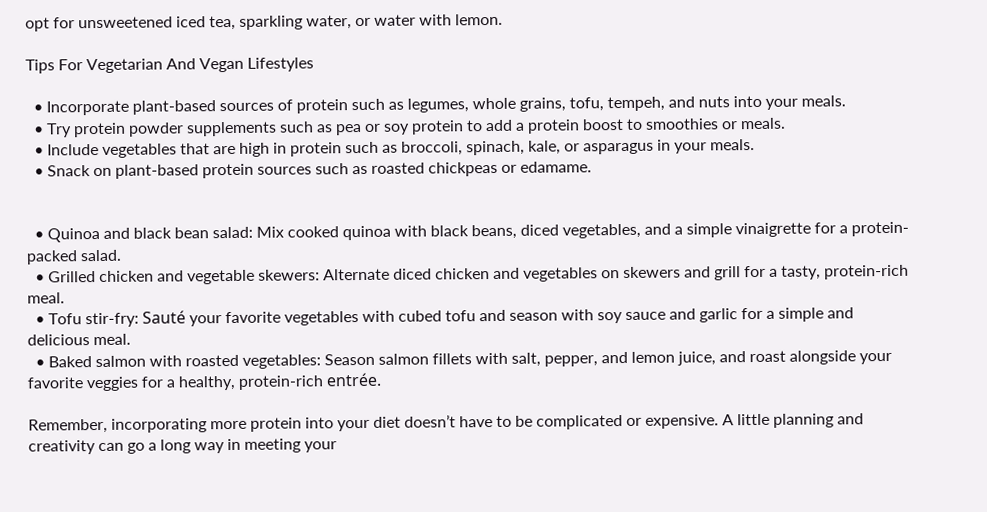opt for unsweetened iced tea, sparkling water, or water with lemon.

Tips For Vegetarian And Vegan Lifestyles

  • Incorporate plant-based sources of protein such as legumes, whole grains, tofu, tempeh, and nuts into your meals.
  • Try protein powder supplements such as pea or soy protein to add a protein boost to smoothies or meals.
  • Include vegetables that are high in protein such as broccoli, spinach, kale, or asparagus in your meals.
  • Snack on plant-based protein sources such as roasted chickpeas or edamame.


  • Quinoa and black bean salad: Mix cooked quinoa with black beans, diced vegetables, and a simple vinaigrette for a protein-packed salad.
  • Grilled chicken and vegetable skewers: Alternate diced chicken and vegetables on skewers and grill for a tasty, protein-rich meal.
  • Tofu stir-fry: Sauté your favorite vegetables with cubed tofu and season with soy sauce and garlic for a simple and delicious meal.
  • Baked salmon with roasted vegetables: Season salmon fillets with salt, pepper, and lemon juice, and roast alongside your favorite veggies for a healthy, protein-rich entrée.

Remember, incorporating more protein into your diet doesn’t have to be complicated or expensive. A little planning and creativity can go a long way in meeting your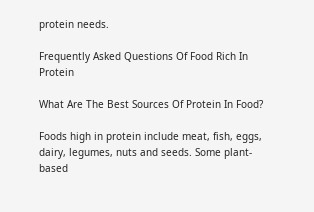protein needs.

Frequently Asked Questions Of Food Rich In Protein

What Are The Best Sources Of Protein In Food?

Foods high in protein include meat, fish, eggs, dairy, legumes, nuts and seeds. Some plant-based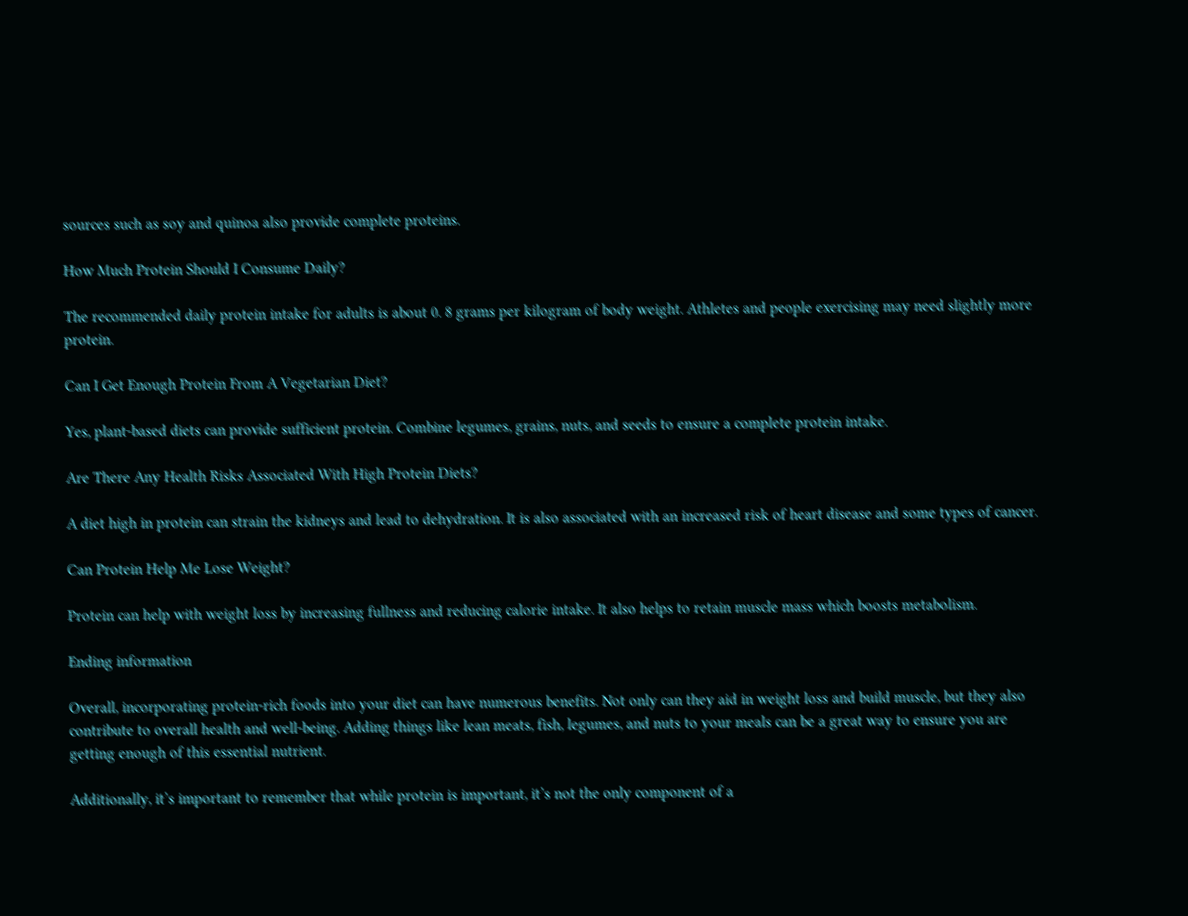sources such as soy and quinoa also provide complete proteins.

How Much Protein Should I Consume Daily?

The recommended daily protein intake for adults is about 0. 8 grams per kilogram of body weight. Athletes and people exercising may need slightly more protein.

Can I Get Enough Protein From A Vegetarian Diet?

Yes, plant-based diets can provide sufficient protein. Combine legumes, grains, nuts, and seeds to ensure a complete protein intake.

Are There Any Health Risks Associated With High Protein Diets?

A diet high in protein can strain the kidneys and lead to dehydration. It is also associated with an increased risk of heart disease and some types of cancer.

Can Protein Help Me Lose Weight?

Protein can help with weight loss by increasing fullness and reducing calorie intake. It also helps to retain muscle mass which boosts metabolism.

Ending information

Overall, incorporating protein-rich foods into your diet can have numerous benefits. Not only can they aid in weight loss and build muscle, but they also contribute to overall health and well-being. Adding things like lean meats, fish, legumes, and nuts to your meals can be a great way to ensure you are getting enough of this essential nutrient.

Additionally, it’s important to remember that while protein is important, it’s not the only component of a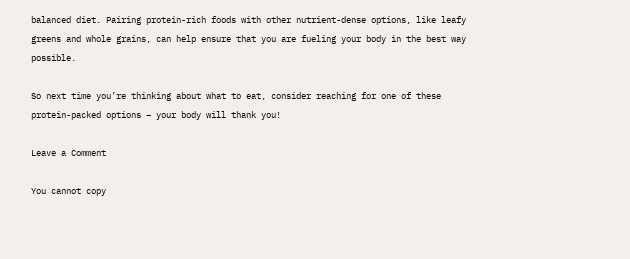balanced diet. Pairing protein-rich foods with other nutrient-dense options, like leafy greens and whole grains, can help ensure that you are fueling your body in the best way possible.

So next time you’re thinking about what to eat, consider reaching for one of these protein-packed options – your body will thank you!

Leave a Comment

You cannot copy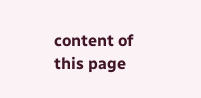content of this page